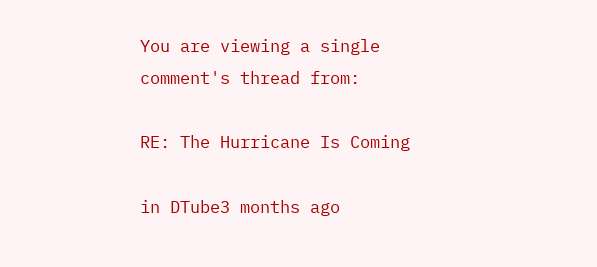You are viewing a single comment's thread from:

RE: The Hurricane Is Coming

in DTube3 months ago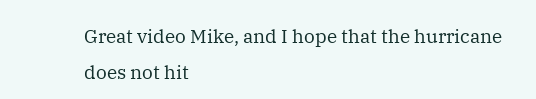Great video Mike, and I hope that the hurricane does not hit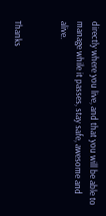directly where you live, and that you will be able to manage while it passes, stay safe, awesome and alive.


Thanks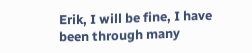Erik, I will be fine, I have been through many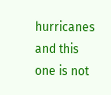hurricanes and this one is not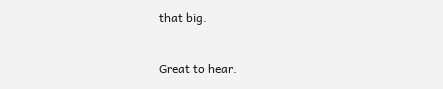that big.

Great to hear.